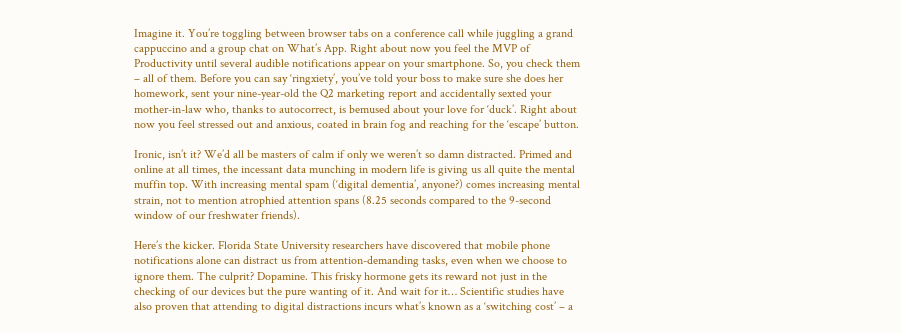Imagine it. You’re toggling between browser tabs on a conference call while juggling a grand cappuccino and a group chat on What’s App. Right about now you feel the MVP of Productivity until several audible notifications appear on your smartphone. So, you check them – all of them. Before you can say ‘ringxiety’, you’ve told your boss to make sure she does her homework, sent your nine-year-old the Q2 marketing report and accidentally sexted your mother-in-law who, thanks to autocorrect, is bemused about your love for ‘duck’. Right about now you feel stressed out and anxious, coated in brain fog and reaching for the ‘escape’ button.

Ironic, isn’t it? We’d all be masters of calm if only we weren’t so damn distracted. Primed and online at all times, the incessant data munching in modern life is giving us all quite the mental muffin top. With increasing mental spam (‘digital dementia’, anyone?) comes increasing mental strain, not to mention atrophied attention spans (8.25 seconds compared to the 9-second window of our freshwater friends).

Here’s the kicker. Florida State University researchers have discovered that mobile phone notifications alone can distract us from attention-demanding tasks, even when we choose to ignore them. The culprit? Dopamine. This frisky hormone gets its reward not just in the checking of our devices but the pure wanting of it. And wait for it… Scientific studies have also proven that attending to digital distractions incurs what’s known as a ‘switching cost’ – a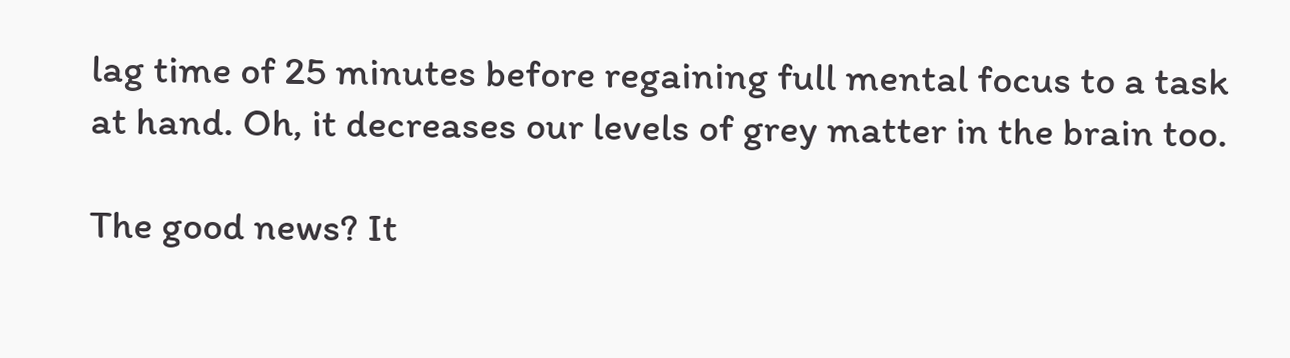lag time of 25 minutes before regaining full mental focus to a task at hand. Oh, it decreases our levels of grey matter in the brain too.

The good news? It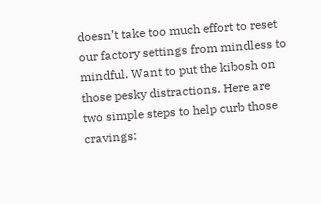doesn’t take too much effort to reset our factory settings from mindless to mindful. Want to put the kibosh on those pesky distractions. Here are two simple steps to help curb those cravings: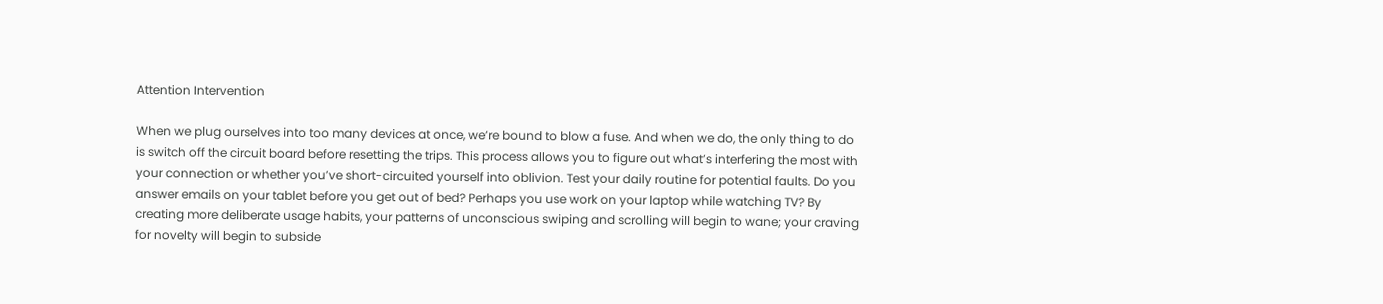Attention Intervention

When we plug ourselves into too many devices at once, we’re bound to blow a fuse. And when we do, the only thing to do is switch off the circuit board before resetting the trips. This process allows you to figure out what’s interfering the most with your connection or whether you’ve short-circuited yourself into oblivion. Test your daily routine for potential faults. Do you answer emails on your tablet before you get out of bed? Perhaps you use work on your laptop while watching TV? By creating more deliberate usage habits, your patterns of unconscious swiping and scrolling will begin to wane; your craving for novelty will begin to subside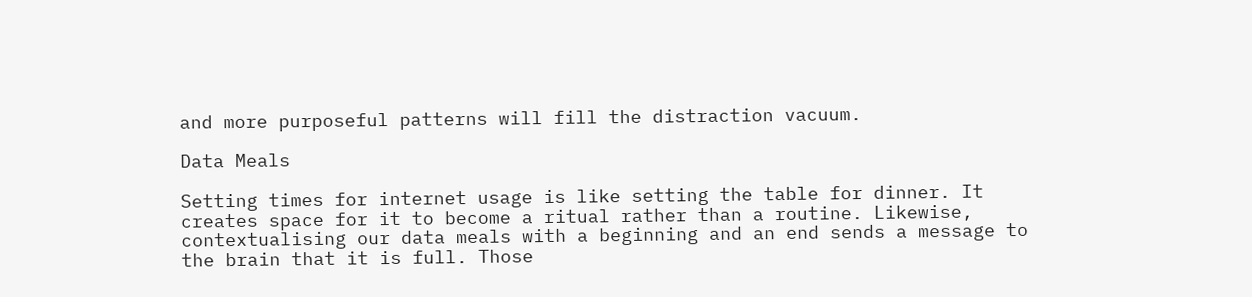and more purposeful patterns will fill the distraction vacuum.

Data Meals

Setting times for internet usage is like setting the table for dinner. It creates space for it to become a ritual rather than a routine. Likewise, contextualising our data meals with a beginning and an end sends a message to the brain that it is full. Those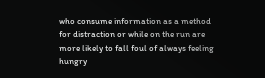who consume information as a method for distraction or while on the run are more likely to fall foul of always feeling hungry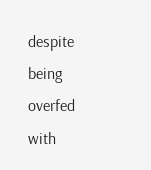despite being overfed with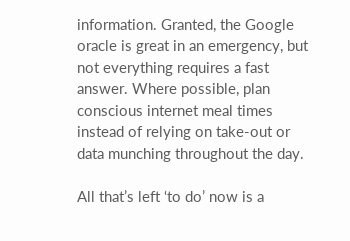information. Granted, the Google oracle is great in an emergency, but not everything requires a fast answer. Where possible, plan conscious internet meal times instead of relying on take-out or data munching throughout the day.

All that’s left ‘to do’ now is a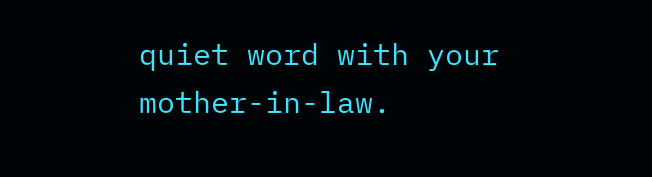quiet word with your mother-in-law.